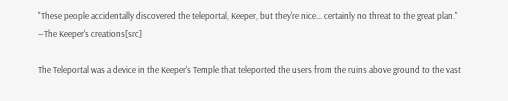"These people accidentally discovered the teleportal, Keeper, but they're nice... certainly no threat to the great plan."
―The Keeper's creations[src]

The Teleportal was a device in the Keeper's Temple that teleported the users from the ruins above ground to the vast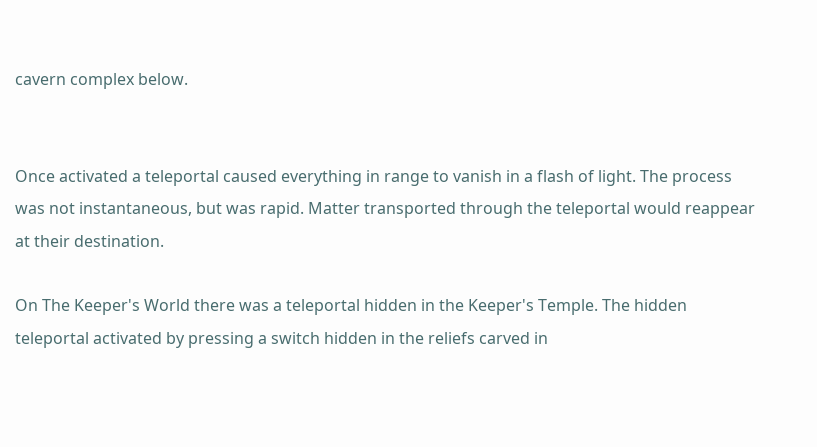cavern complex below.


Once activated a teleportal caused everything in range to vanish in a flash of light. The process was not instantaneous, but was rapid. Matter transported through the teleportal would reappear at their destination.

On The Keeper's World there was a teleportal hidden in the Keeper's Temple. The hidden teleportal activated by pressing a switch hidden in the reliefs carved in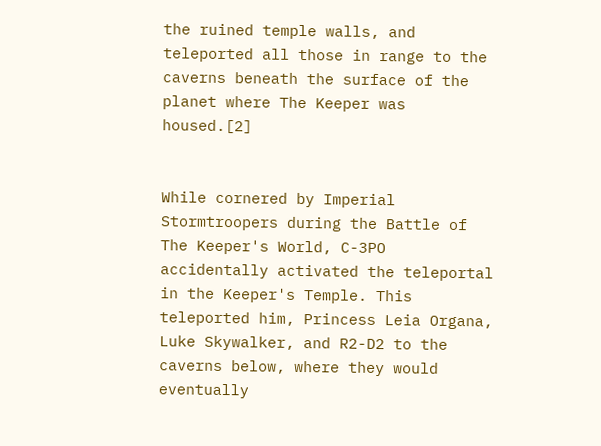the ruined temple walls, and teleported all those in range to the caverns beneath the surface of the planet where The Keeper was housed.[2]


While cornered by Imperial Stormtroopers during the Battle of The Keeper's World, C-3PO accidentally activated the teleportal in the Keeper's Temple. This teleported him, Princess Leia Organa, Luke Skywalker, and R2-D2 to the caverns below, where they would eventually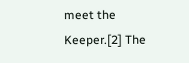meet the Keeper.[2] The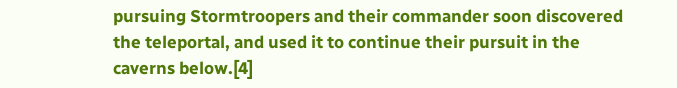pursuing Stormtroopers and their commander soon discovered the teleportal, and used it to continue their pursuit in the caverns below.[4]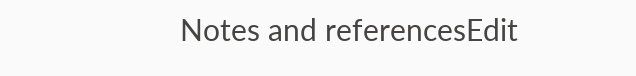Notes and referencesEdit